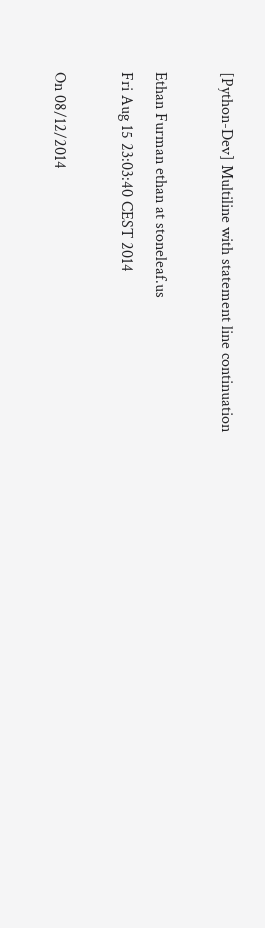[Python-Dev] Multiline with statement line continuation

Ethan Furman ethan at stoneleaf.us
Fri Aug 15 23:03:40 CEST 2014

On 08/12/2014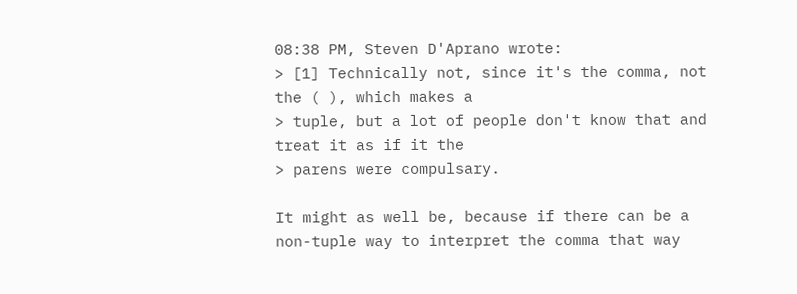08:38 PM, Steven D'Aprano wrote:
> [1] Technically not, since it's the comma, not the ( ), which makes a
> tuple, but a lot of people don't know that and treat it as if it the
> parens were compulsary.

It might as well be, because if there can be a non-tuple way to interpret the comma that way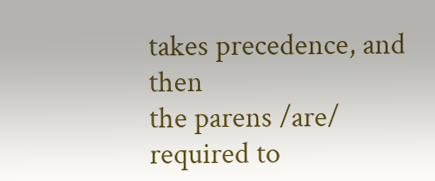takes precedence, and then
the parens /are/ required to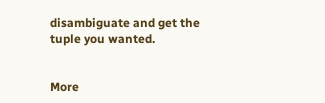disambiguate and get the tuple you wanted.


More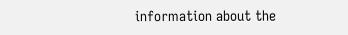information about the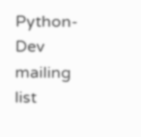Python-Dev mailing list